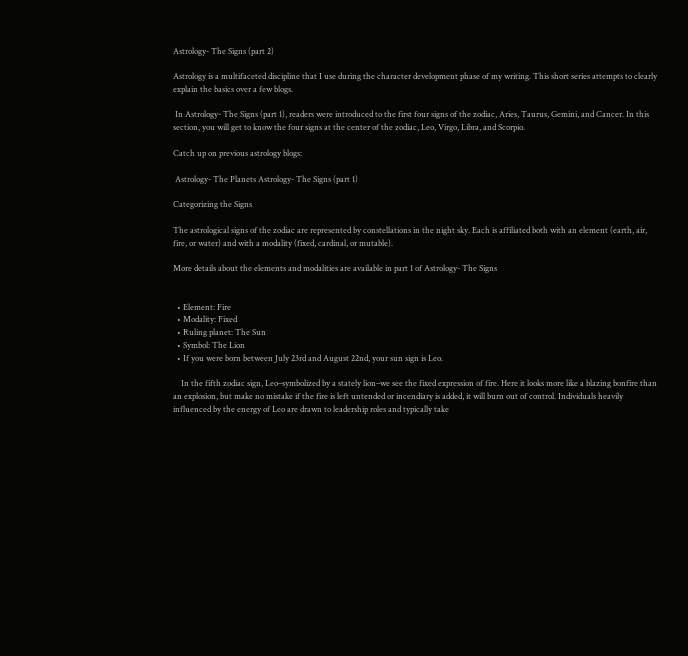Astrology- The Signs (part 2)

Astrology is a multifaceted discipline that I use during the character development phase of my writing. This short series attempts to clearly explain the basics over a few blogs.

 In Astrology- The Signs (part 1), readers were introduced to the first four signs of the zodiac, Aries, Taurus, Gemini, and Cancer. In this section, you will get to know the four signs at the center of the zodiac, Leo, Virgo, Libra, and Scorpio.

Catch up on previous astrology blogs:

 Astrology- The Planets Astrology- The Signs (part 1)

Categorizing the Signs

The astrological signs of the zodiac are represented by constellations in the night sky. Each is affiliated both with an element (earth, air, fire, or water) and with a modality (fixed, cardinal, or mutable).

More details about the elements and modalities are available in part 1 of Astrology- The Signs


  • Element: Fire
  • Modality: Fixed
  • Ruling planet: The Sun
  • Symbol: The Lion
  • If you were born between July 23rd and August 22nd, your sun sign is Leo.

    In the fifth zodiac sign, Leo–symbolized by a stately lion–we see the fixed expression of fire. Here it looks more like a blazing bonfire than an explosion, but make no mistake if the fire is left untended or incendiary is added, it will burn out of control. Individuals heavily influenced by the energy of Leo are drawn to leadership roles and typically take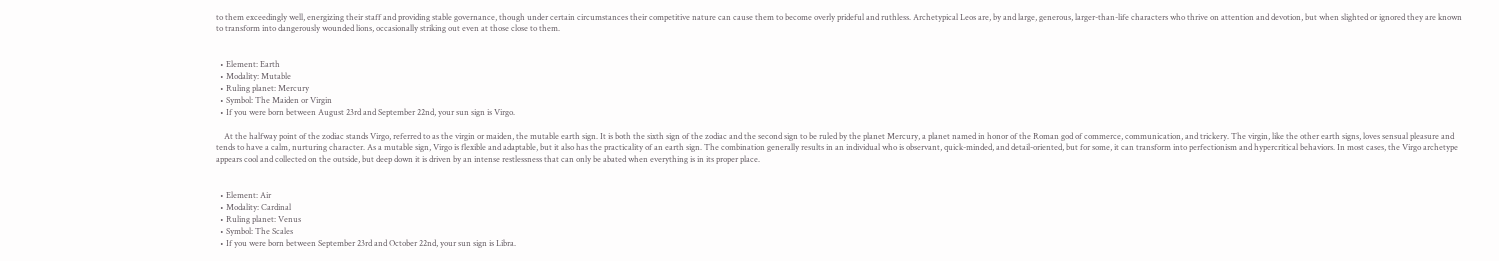to them exceedingly well, energizing their staff and providing stable governance, though under certain circumstances their competitive nature can cause them to become overly prideful and ruthless. Archetypical Leos are, by and large, generous, larger-than-life characters who thrive on attention and devotion, but when slighted or ignored they are known to transform into dangerously wounded lions, occasionally striking out even at those close to them.


  • Element: Earth
  • Modality: Mutable
  • Ruling planet: Mercury
  • Symbol: The Maiden or Virgin
  • If you were born between August 23rd and September 22nd, your sun sign is Virgo.

    At the halfway point of the zodiac stands Virgo, referred to as the virgin or maiden, the mutable earth sign. It is both the sixth sign of the zodiac and the second sign to be ruled by the planet Mercury, a planet named in honor of the Roman god of commerce, communication, and trickery. The virgin, like the other earth signs, loves sensual pleasure and tends to have a calm, nurturing character. As a mutable sign, Virgo is flexible and adaptable, but it also has the practicality of an earth sign. The combination generally results in an individual who is observant, quick-minded, and detail-oriented, but for some, it can transform into perfectionism and hypercritical behaviors. In most cases, the Virgo archetype appears cool and collected on the outside, but deep down it is driven by an intense restlessness that can only be abated when everything is in its proper place.


  • Element: Air
  • Modality: Cardinal
  • Ruling planet: Venus
  • Symbol: The Scales
  • If you were born between September 23rd and October 22nd, your sun sign is Libra.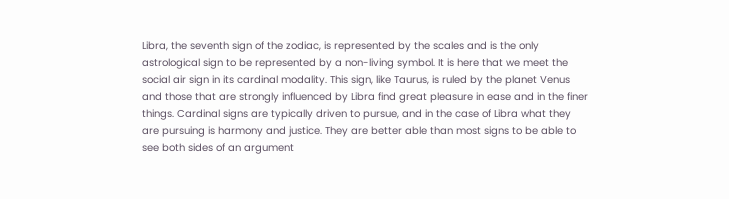Libra, the seventh sign of the zodiac, is represented by the scales and is the only astrological sign to be represented by a non-living symbol. It is here that we meet the social air sign in its cardinal modality. This sign, like Taurus, is ruled by the planet Venus and those that are strongly influenced by Libra find great pleasure in ease and in the finer things. Cardinal signs are typically driven to pursue, and in the case of Libra what they are pursuing is harmony and justice. They are better able than most signs to be able to see both sides of an argument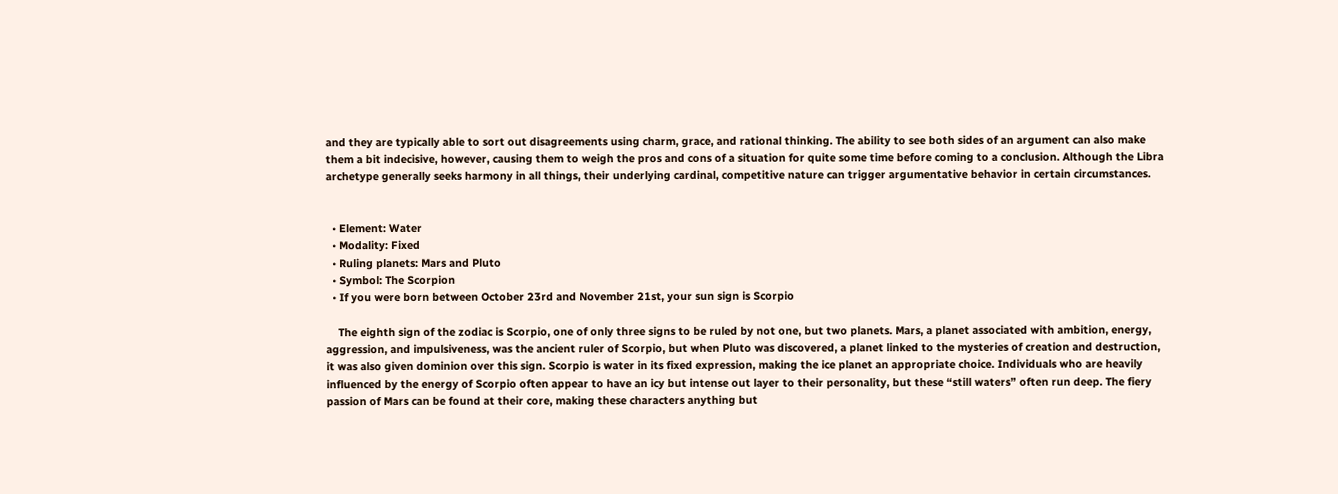and they are typically able to sort out disagreements using charm, grace, and rational thinking. The ability to see both sides of an argument can also make them a bit indecisive, however, causing them to weigh the pros and cons of a situation for quite some time before coming to a conclusion. Although the Libra archetype generally seeks harmony in all things, their underlying cardinal, competitive nature can trigger argumentative behavior in certain circumstances.


  • Element: Water
  • Modality: Fixed
  • Ruling planets: Mars and Pluto
  • Symbol: The Scorpion
  • If you were born between October 23rd and November 21st, your sun sign is Scorpio

    The eighth sign of the zodiac is Scorpio, one of only three signs to be ruled by not one, but two planets. Mars, a planet associated with ambition, energy, aggression, and impulsiveness, was the ancient ruler of Scorpio, but when Pluto was discovered, a planet linked to the mysteries of creation and destruction, it was also given dominion over this sign. Scorpio is water in its fixed expression, making the ice planet an appropriate choice. Individuals who are heavily influenced by the energy of Scorpio often appear to have an icy but intense out layer to their personality, but these “still waters” often run deep. The fiery passion of Mars can be found at their core, making these characters anything but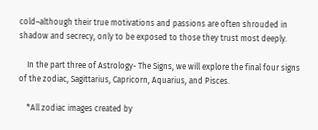cold–although their true motivations and passions are often shrouded in shadow and secrecy, only to be exposed to those they trust most deeply.

    In the part three of Astrology- The Signs, we will explore the final four signs of the zodiac, Sagittarius, Capricorn, Aquarius, and Pisces.

    *All zodiac images created by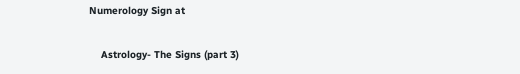Numerology Sign at

    Astrology- The Signs (part 3)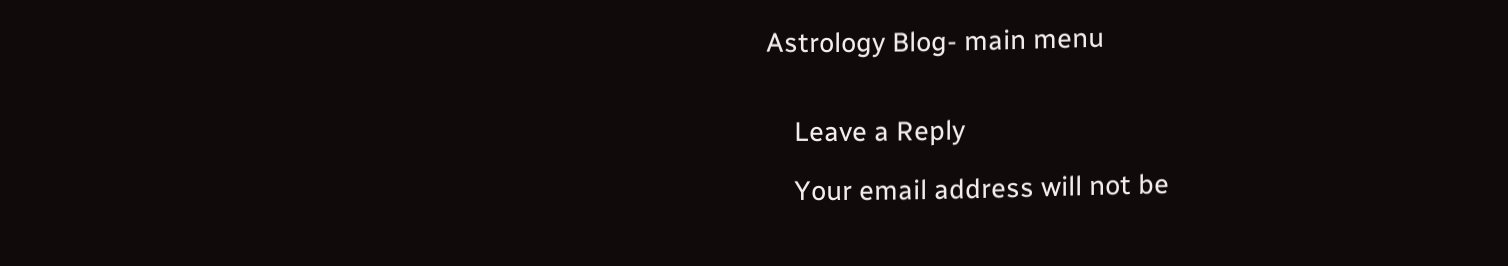Astrology Blog- main menu


    Leave a Reply

    Your email address will not be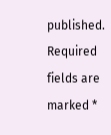published. Required fields are marked *